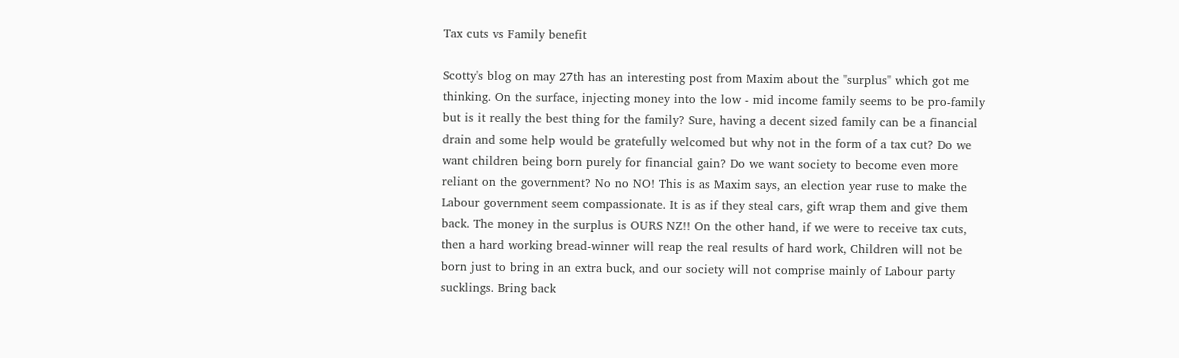Tax cuts vs Family benefit

Scotty's blog on may 27th has an interesting post from Maxim about the "surplus" which got me thinking. On the surface, injecting money into the low - mid income family seems to be pro-family but is it really the best thing for the family? Sure, having a decent sized family can be a financial drain and some help would be gratefully welcomed but why not in the form of a tax cut? Do we want children being born purely for financial gain? Do we want society to become even more reliant on the government? No no NO! This is as Maxim says, an election year ruse to make the Labour government seem compassionate. It is as if they steal cars, gift wrap them and give them back. The money in the surplus is OURS NZ!! On the other hand, if we were to receive tax cuts, then a hard working bread-winner will reap the real results of hard work, Children will not be born just to bring in an extra buck, and our society will not comprise mainly of Labour party sucklings. Bring back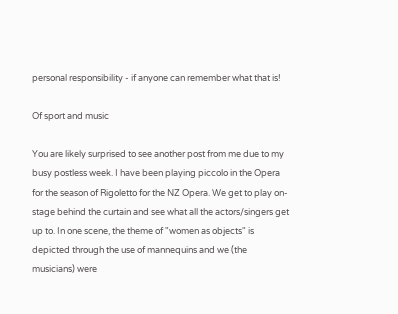personal responsibility - if anyone can remember what that is!

Of sport and music

You are likely surprised to see another post from me due to my busy postless week. I have been playing piccolo in the Opera for the season of Rigoletto for the NZ Opera. We get to play on-stage behind the curtain and see what all the actors/singers get up to. In one scene, the theme of "women as objects" is depicted through the use of mannequins and we (the musicians) were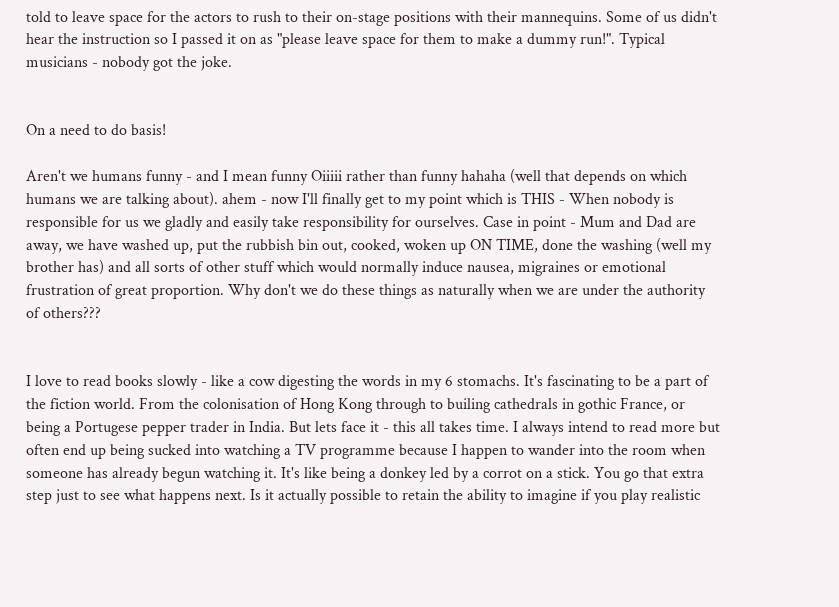told to leave space for the actors to rush to their on-stage positions with their mannequins. Some of us didn't hear the instruction so I passed it on as "please leave space for them to make a dummy run!". Typical musicians - nobody got the joke.


On a need to do basis!

Aren't we humans funny - and I mean funny Oiiiii rather than funny hahaha (well that depends on which humans we are talking about). ahem - now I'll finally get to my point which is THIS - When nobody is responsible for us we gladly and easily take responsibility for ourselves. Case in point - Mum and Dad are away, we have washed up, put the rubbish bin out, cooked, woken up ON TIME, done the washing (well my brother has) and all sorts of other stuff which would normally induce nausea, migraines or emotional frustration of great proportion. Why don't we do these things as naturally when we are under the authority of others???


I love to read books slowly - like a cow digesting the words in my 6 stomachs. It's fascinating to be a part of the fiction world. From the colonisation of Hong Kong through to builing cathedrals in gothic France, or being a Portugese pepper trader in India. But lets face it - this all takes time. I always intend to read more but often end up being sucked into watching a TV programme because I happen to wander into the room when someone has already begun watching it. It's like being a donkey led by a corrot on a stick. You go that extra step just to see what happens next. Is it actually possible to retain the ability to imagine if you play realistic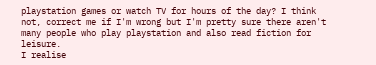playstation games or watch TV for hours of the day? I think not, correct me if I'm wrong but I'm pretty sure there aren't many people who play playstation and also read fiction for leisure.
I realise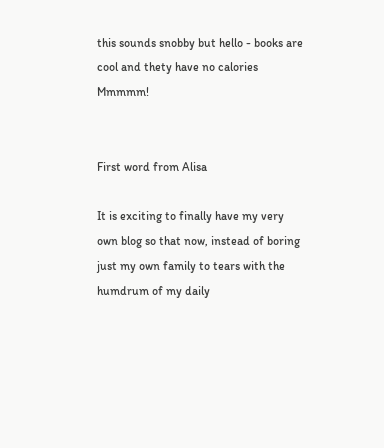this sounds snobby but hello - books are cool and thety have no calories Mmmmm!


First word from Alisa

It is exciting to finally have my very own blog so that now, instead of boring just my own family to tears with the humdrum of my daily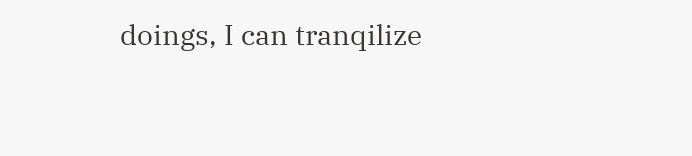doings, I can tranqilize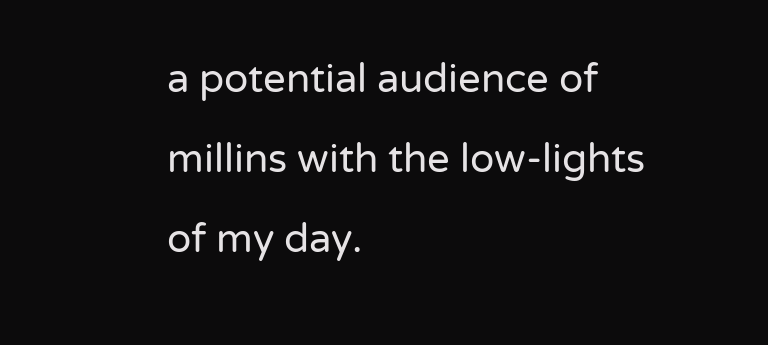a potential audience of millins with the low-lights of my day.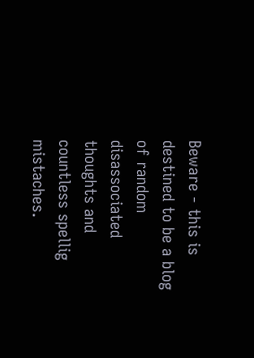Beware - this is destined to be a blog of random disassociated thoughts and countless spellig mistaches.